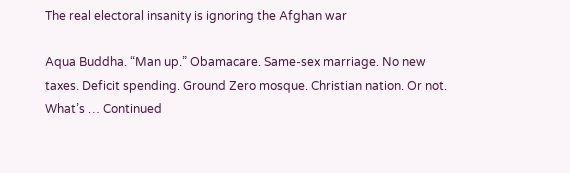The real electoral insanity is ignoring the Afghan war

Aqua Buddha. “Man up.” Obamacare. Same-sex marriage. No new taxes. Deficit spending. Ground Zero mosque. Christian nation. Or not. What’s … Continued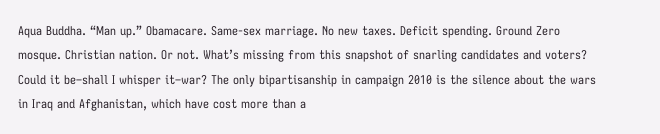Aqua Buddha. “Man up.” Obamacare. Same-sex marriage. No new taxes. Deficit spending. Ground Zero mosque. Christian nation. Or not. What’s missing from this snapshot of snarling candidates and voters? Could it be–shall I whisper it–war? The only bipartisanship in campaign 2010 is the silence about the wars in Iraq and Afghanistan, which have cost more than a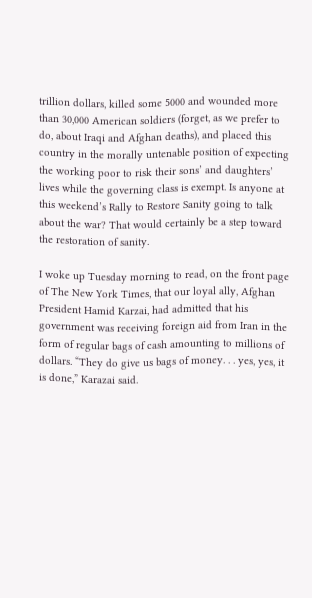trillion dollars, killed some 5000 and wounded more than 30,000 American soldiers (forget, as we prefer to do, about Iraqi and Afghan deaths), and placed this country in the morally untenable position of expecting the working poor to risk their sons’ and daughters’ lives while the governing class is exempt. Is anyone at this weekend’s Rally to Restore Sanity going to talk about the war? That would certainly be a step toward the restoration of sanity.

I woke up Tuesday morning to read, on the front page of The New York Times, that our loyal ally, Afghan President Hamid Karzai, had admitted that his government was receiving foreign aid from Iran in the form of regular bags of cash amounting to millions of dollars. “They do give us bags of money. . . yes, yes, it is done,” Karazai said.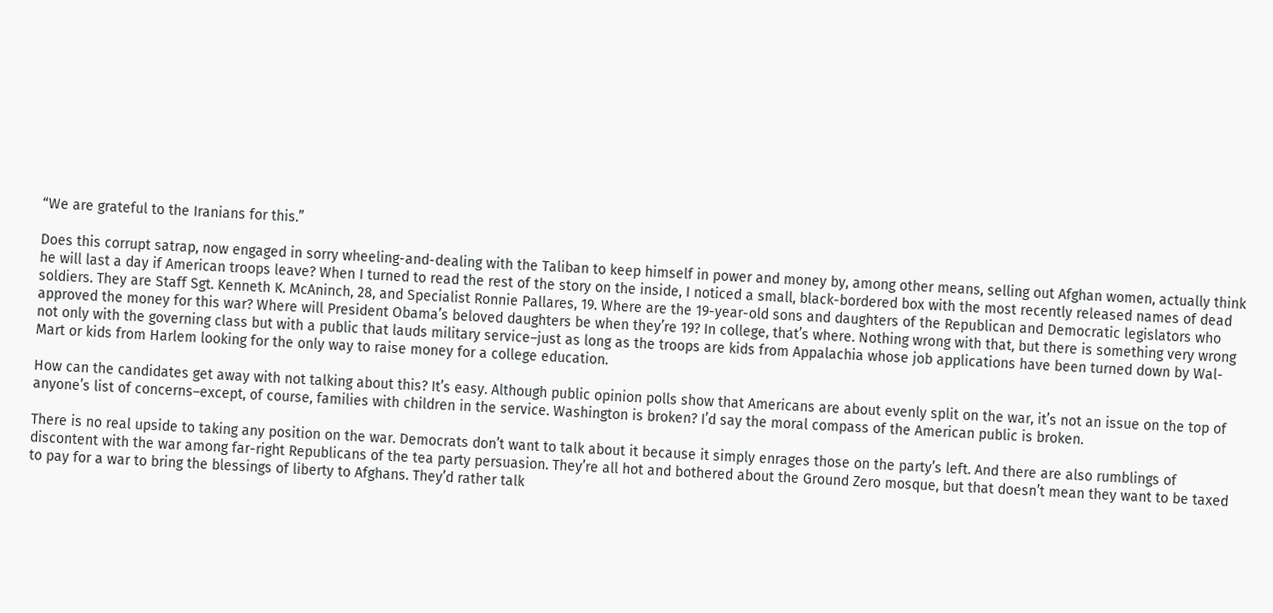“We are grateful to the Iranians for this.”

Does this corrupt satrap, now engaged in sorry wheeling-and-dealing with the Taliban to keep himself in power and money by, among other means, selling out Afghan women, actually think he will last a day if American troops leave? When I turned to read the rest of the story on the inside, I noticed a small, black-bordered box with the most recently released names of dead soldiers. They are Staff Sgt. Kenneth K. McAninch, 28, and Specialist Ronnie Pallares, 19. Where are the 19-year-old sons and daughters of the Republican and Democratic legislators who approved the money for this war? Where will President Obama’s beloved daughters be when they’re 19? In college, that’s where. Nothing wrong with that, but there is something very wrong not only with the governing class but with a public that lauds military service–just as long as the troops are kids from Appalachia whose job applications have been turned down by Wal-Mart or kids from Harlem looking for the only way to raise money for a college education.

How can the candidates get away with not talking about this? It’s easy. Although public opinion polls show that Americans are about evenly split on the war, it’s not an issue on the top of anyone’s list of concerns–except, of course, families with children in the service. Washington is broken? I’d say the moral compass of the American public is broken.

There is no real upside to taking any position on the war. Democrats don’t want to talk about it because it simply enrages those on the party’s left. And there are also rumblings of discontent with the war among far-right Republicans of the tea party persuasion. They’re all hot and bothered about the Ground Zero mosque, but that doesn’t mean they want to be taxed to pay for a war to bring the blessings of liberty to Afghans. They’d rather talk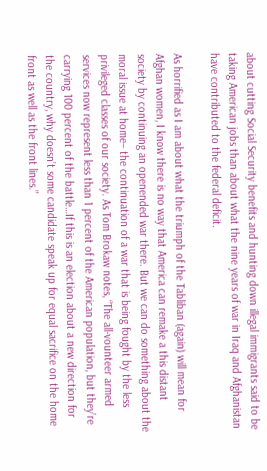about cutting Social Security benefits and hunting down illegal immigrants said to be taking American jobs than about what the nine years of war in Iraq and Afghanistan have contributed to the federal deficit.

As horrified as I am about what the triumph of the Tabliban (again) will mean for Afghan women, I know there is no way that America can remake a this distant society by continuing an openended war there. But we can do something about the moral issue at home– the continuation of a war that is being fought by the less privileged classes of our society. As Tom Brokaw notes, “The all-vounteer armed services now represent less than 1 percent of the American population, but they’re carrying 100 percent of the battle…If this is an election about a new direction for the country, why doesn’t some candidate speak up for equal sacrifice on the home front as well as the front lines.”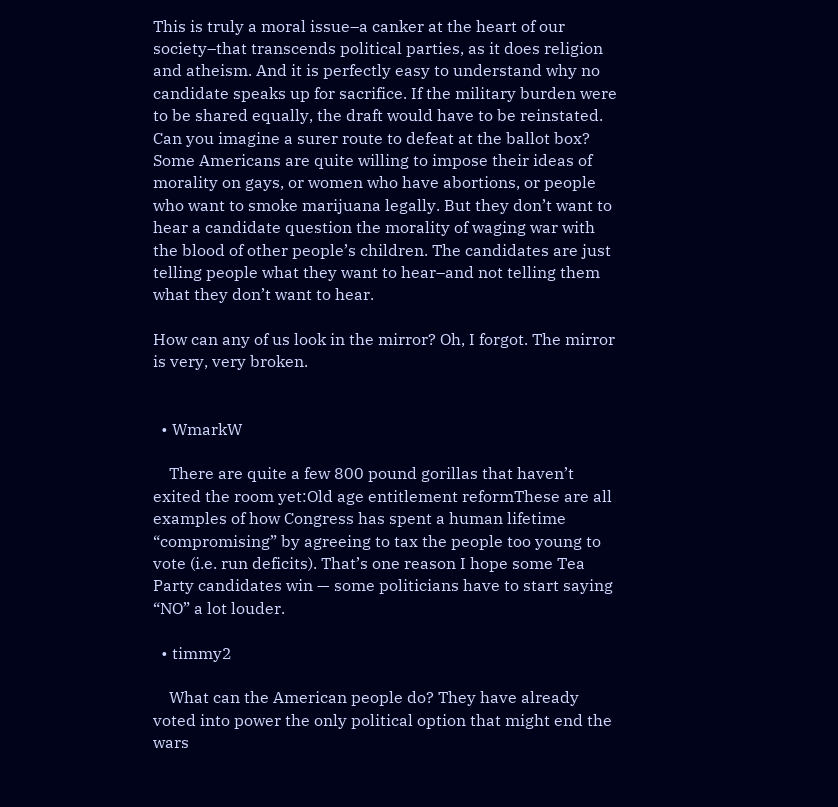This is truly a moral issue–a canker at the heart of our society–that transcends political parties, as it does religion and atheism. And it is perfectly easy to understand why no candidate speaks up for sacrifice. If the military burden were to be shared equally, the draft would have to be reinstated. Can you imagine a surer route to defeat at the ballot box? Some Americans are quite willing to impose their ideas of morality on gays, or women who have abortions, or people who want to smoke marijuana legally. But they don’t want to hear a candidate question the morality of waging war with the blood of other people’s children. The candidates are just telling people what they want to hear–and not telling them what they don’t want to hear.

How can any of us look in the mirror? Oh, I forgot. The mirror is very, very broken.


  • WmarkW

    There are quite a few 800 pound gorillas that haven’t exited the room yet:Old age entitlement reformThese are all examples of how Congress has spent a human lifetime “compromising” by agreeing to tax the people too young to vote (i.e. run deficits). That’s one reason I hope some Tea Party candidates win — some politicians have to start saying “NO” a lot louder.

  • timmy2

    What can the American people do? They have already voted into power the only political option that might end the wars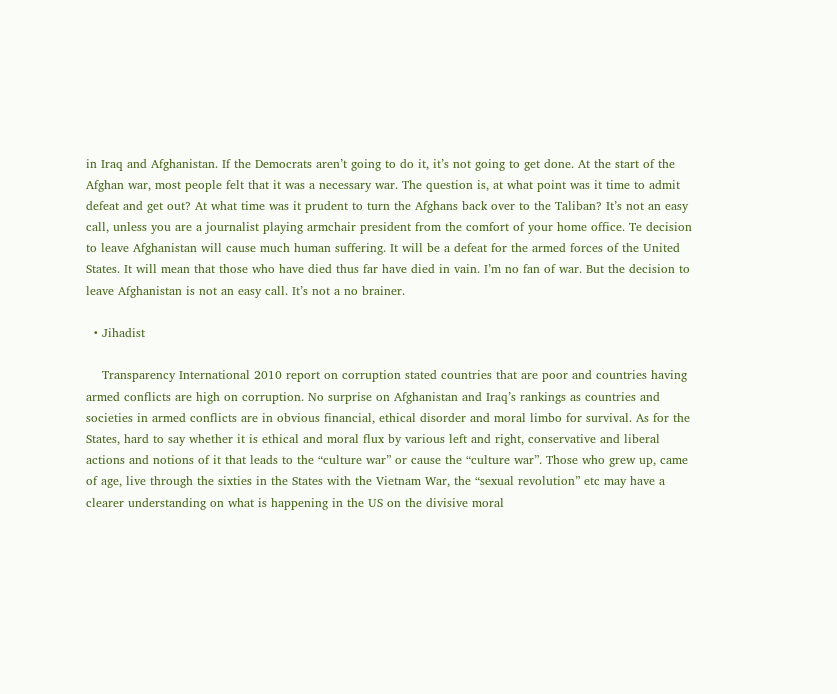in Iraq and Afghanistan. If the Democrats aren’t going to do it, it’s not going to get done. At the start of the Afghan war, most people felt that it was a necessary war. The question is, at what point was it time to admit defeat and get out? At what time was it prudent to turn the Afghans back over to the Taliban? It’s not an easy call, unless you are a journalist playing armchair president from the comfort of your home office. Te decision to leave Afghanistan will cause much human suffering. It will be a defeat for the armed forces of the United States. It will mean that those who have died thus far have died in vain. I’m no fan of war. But the decision to leave Afghanistan is not an easy call. It’s not a no brainer.

  • Jihadist

    Transparency International 2010 report on corruption stated countries that are poor and countries having armed conflicts are high on corruption. No surprise on Afghanistan and Iraq’s rankings as countries and societies in armed conflicts are in obvious financial, ethical disorder and moral limbo for survival. As for the States, hard to say whether it is ethical and moral flux by various left and right, conservative and liberal actions and notions of it that leads to the “culture war” or cause the “culture war”. Those who grew up, came of age, live through the sixties in the States with the Vietnam War, the “sexual revolution” etc may have a clearer understanding on what is happening in the US on the divisive moral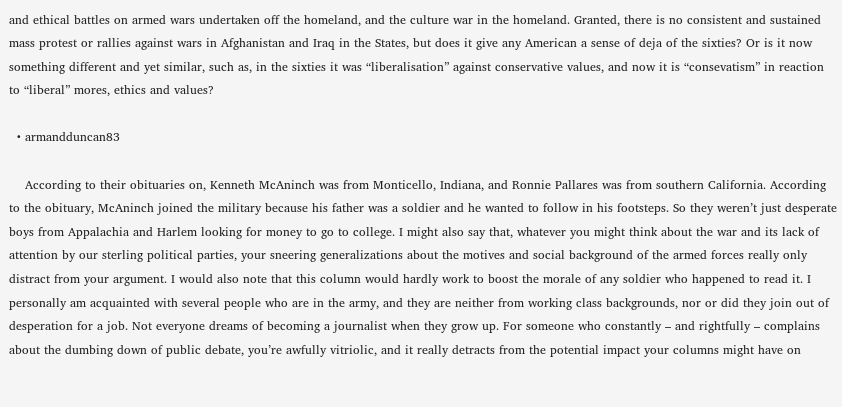and ethical battles on armed wars undertaken off the homeland, and the culture war in the homeland. Granted, there is no consistent and sustained mass protest or rallies against wars in Afghanistan and Iraq in the States, but does it give any American a sense of deja of the sixties? Or is it now something different and yet similar, such as, in the sixties it was “liberalisation” against conservative values, and now it is “consevatism” in reaction to “liberal” mores, ethics and values?

  • armandduncan83

    According to their obituaries on, Kenneth McAninch was from Monticello, Indiana, and Ronnie Pallares was from southern California. According to the obituary, McAninch joined the military because his father was a soldier and he wanted to follow in his footsteps. So they weren’t just desperate boys from Appalachia and Harlem looking for money to go to college. I might also say that, whatever you might think about the war and its lack of attention by our sterling political parties, your sneering generalizations about the motives and social background of the armed forces really only distract from your argument. I would also note that this column would hardly work to boost the morale of any soldier who happened to read it. I personally am acquainted with several people who are in the army, and they are neither from working class backgrounds, nor or did they join out of desperation for a job. Not everyone dreams of becoming a journalist when they grow up. For someone who constantly – and rightfully – complains about the dumbing down of public debate, you’re awfully vitriolic, and it really detracts from the potential impact your columns might have on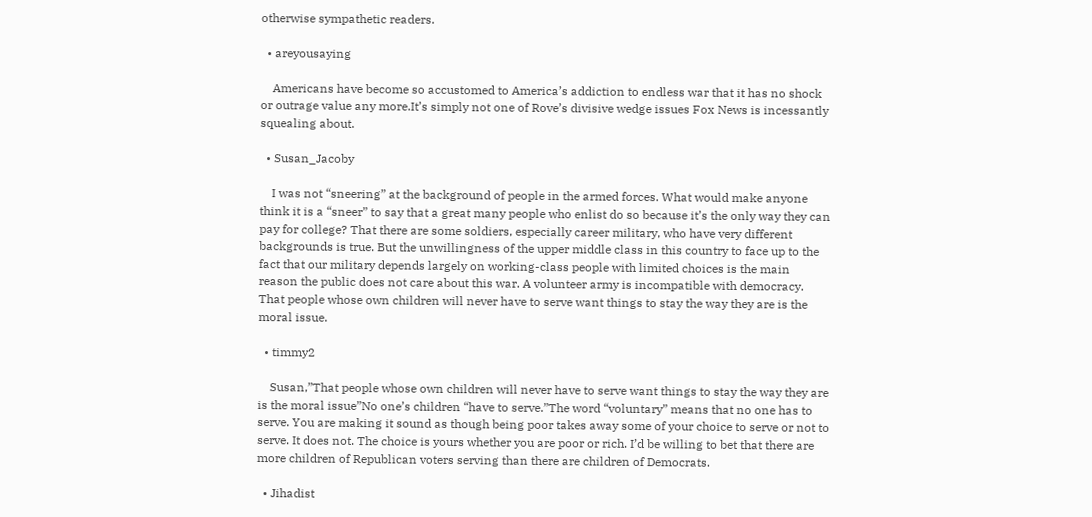otherwise sympathetic readers.

  • areyousaying

    Americans have become so accustomed to America’s addiction to endless war that it has no shock or outrage value any more.It’s simply not one of Rove’s divisive wedge issues Fox News is incessantly squealing about.

  • Susan_Jacoby

    I was not “sneering” at the background of people in the armed forces. What would make anyone think it is a “sneer” to say that a great many people who enlist do so because it’s the only way they can pay for college? That there are some soldiers, especially career military, who have very different backgrounds is true. But the unwillingness of the upper middle class in this country to face up to the fact that our military depends largely on working-class people with limited choices is the main reason the public does not care about this war. A volunteer army is incompatible with democracy. That people whose own children will never have to serve want things to stay the way they are is the moral issue.

  • timmy2

    Susan,”That people whose own children will never have to serve want things to stay the way they are is the moral issue”No one’s children “have to serve.”The word “voluntary” means that no one has to serve. You are making it sound as though being poor takes away some of your choice to serve or not to serve. It does not. The choice is yours whether you are poor or rich. I’d be willing to bet that there are more children of Republican voters serving than there are children of Democrats.

  • Jihadist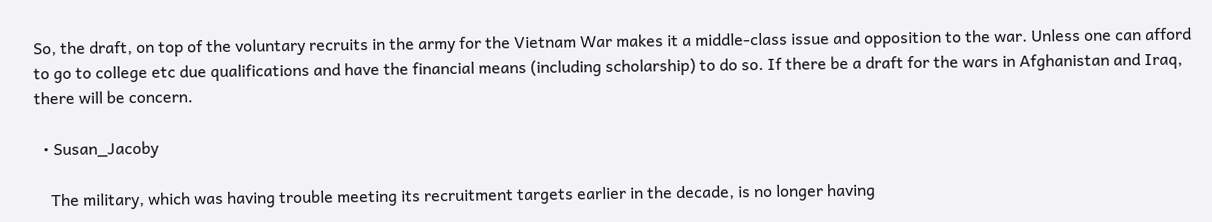So, the draft, on top of the voluntary recruits in the army for the Vietnam War makes it a middle-class issue and opposition to the war. Unless one can afford to go to college etc due qualifications and have the financial means (including scholarship) to do so. If there be a draft for the wars in Afghanistan and Iraq, there will be concern.

  • Susan_Jacoby

    The military, which was having trouble meeting its recruitment targets earlier in the decade, is no longer having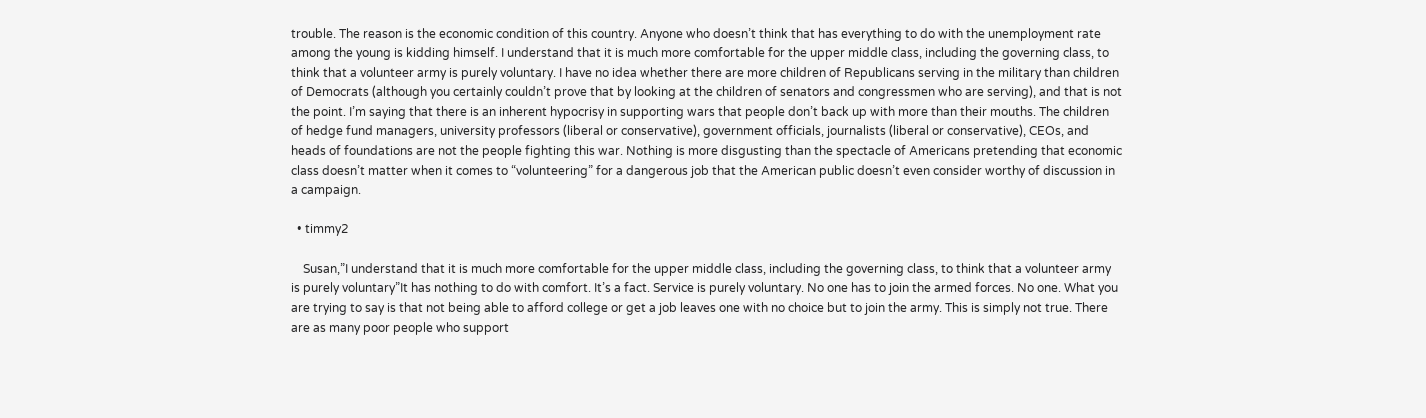trouble. The reason is the economic condition of this country. Anyone who doesn’t think that has everything to do with the unemployment rate among the young is kidding himself. I understand that it is much more comfortable for the upper middle class, including the governing class, to think that a volunteer army is purely voluntary. I have no idea whether there are more children of Republicans serving in the military than children of Democrats (although you certainly couldn’t prove that by looking at the children of senators and congressmen who are serving), and that is not the point. I’m saying that there is an inherent hypocrisy in supporting wars that people don’t back up with more than their mouths. The children of hedge fund managers, university professors (liberal or conservative), government officials, journalists (liberal or conservative), CEOs, and heads of foundations are not the people fighting this war. Nothing is more disgusting than the spectacle of Americans pretending that economic class doesn’t matter when it comes to “volunteering” for a dangerous job that the American public doesn’t even consider worthy of discussion in a campaign.

  • timmy2

    Susan,”I understand that it is much more comfortable for the upper middle class, including the governing class, to think that a volunteer army is purely voluntary”It has nothing to do with comfort. It’s a fact. Service is purely voluntary. No one has to join the armed forces. No one. What you are trying to say is that not being able to afford college or get a job leaves one with no choice but to join the army. This is simply not true. There are as many poor people who support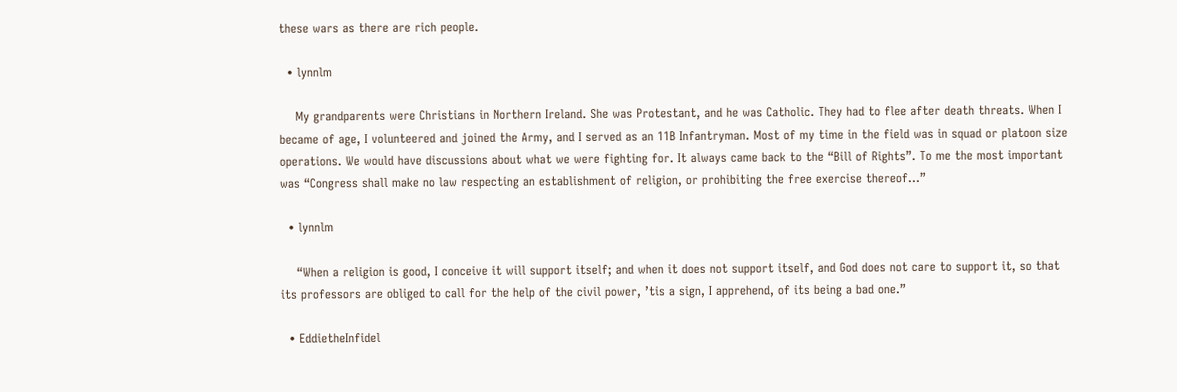these wars as there are rich people.

  • lynnlm

    My grandparents were Christians in Northern Ireland. She was Protestant, and he was Catholic. They had to flee after death threats. When I became of age, I volunteered and joined the Army, and I served as an 11B Infantryman. Most of my time in the field was in squad or platoon size operations. We would have discussions about what we were fighting for. It always came back to the “Bill of Rights”. To me the most important was “Congress shall make no law respecting an establishment of religion, or prohibiting the free exercise thereof…”

  • lynnlm

    “When a religion is good, I conceive it will support itself; and when it does not support itself, and God does not care to support it, so that its professors are obliged to call for the help of the civil power, ’tis a sign, I apprehend, of its being a bad one.”

  • EddietheInfidel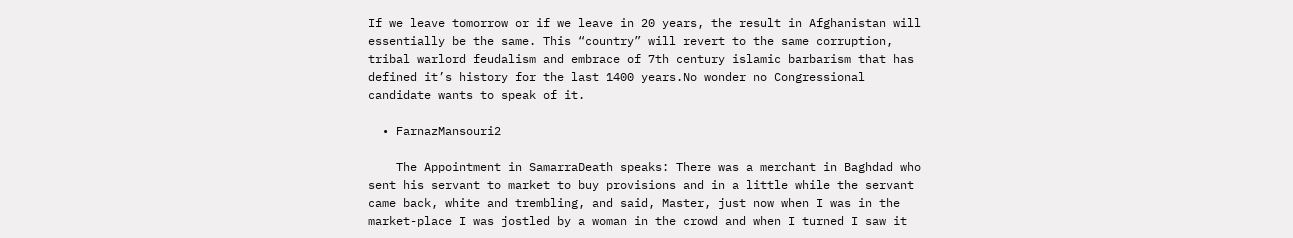If we leave tomorrow or if we leave in 20 years, the result in Afghanistan will essentially be the same. This “country” will revert to the same corruption, tribal warlord feudalism and embrace of 7th century islamic barbarism that has defined it’s history for the last 1400 years.No wonder no Congressional candidate wants to speak of it.

  • FarnazMansouri2

    The Appointment in SamarraDeath speaks: There was a merchant in Baghdad who sent his servant to market to buy provisions and in a little while the servant came back, white and trembling, and said, Master, just now when I was in the market-place I was jostled by a woman in the crowd and when I turned I saw it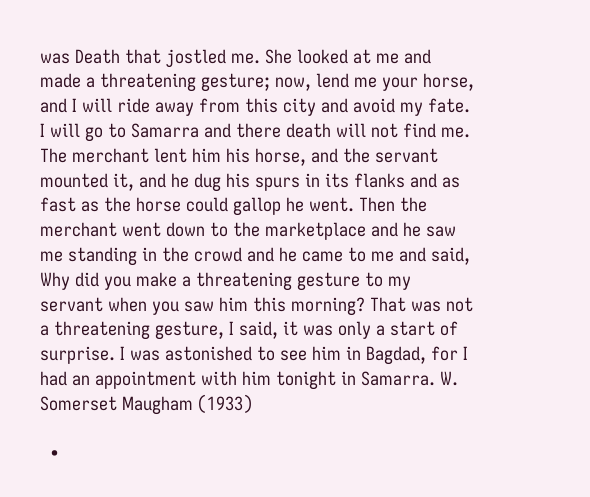was Death that jostled me. She looked at me and made a threatening gesture; now, lend me your horse, and I will ride away from this city and avoid my fate. I will go to Samarra and there death will not find me. The merchant lent him his horse, and the servant mounted it, and he dug his spurs in its flanks and as fast as the horse could gallop he went. Then the merchant went down to the marketplace and he saw me standing in the crowd and he came to me and said, Why did you make a threatening gesture to my servant when you saw him this morning? That was not a threatening gesture, I said, it was only a start of surprise. I was astonished to see him in Bagdad, for I had an appointment with him tonight in Samarra. W. Somerset Maugham (1933)

  •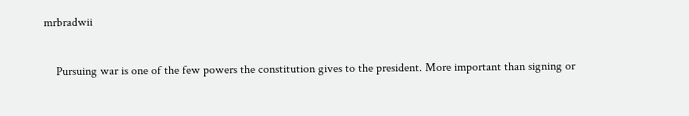mrbradwii

    Pursuing war is one of the few powers the constitution gives to the president. More important than signing or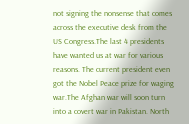not signing the nonsense that comes across the executive desk from the US Congress.The last 4 presidents have wanted us at war for various reasons. The current president even got the Nobel Peace prize for waging war.The Afghan war will soon turn into a covert war in Pakistan. North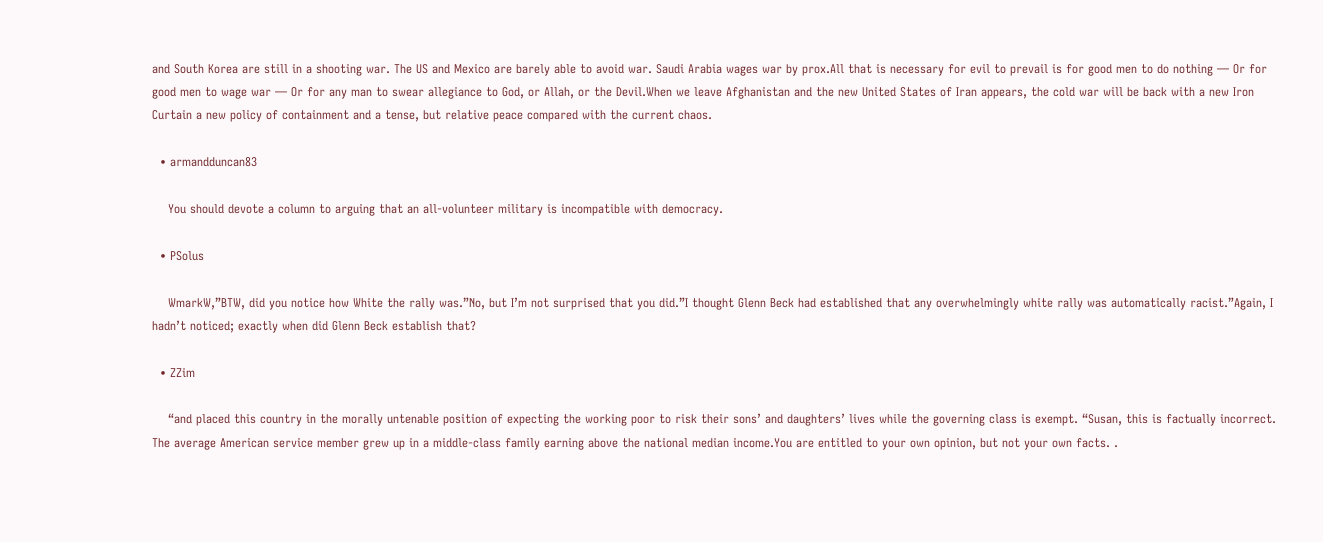and South Korea are still in a shooting war. The US and Mexico are barely able to avoid war. Saudi Arabia wages war by prox.All that is necessary for evil to prevail is for good men to do nothing — Or for good men to wage war — Or for any man to swear allegiance to God, or Allah, or the Devil.When we leave Afghanistan and the new United States of Iran appears, the cold war will be back with a new Iron Curtain a new policy of containment and a tense, but relative peace compared with the current chaos.

  • armandduncan83

    You should devote a column to arguing that an all-volunteer military is incompatible with democracy.

  • PSolus

    WmarkW,”BTW, did you notice how White the rally was.”No, but I’m not surprised that you did.”I thought Glenn Beck had established that any overwhelmingly white rally was automatically racist.”Again, I hadn’t noticed; exactly when did Glenn Beck establish that?

  • ZZim

    “and placed this country in the morally untenable position of expecting the working poor to risk their sons’ and daughters’ lives while the governing class is exempt. “Susan, this is factually incorrect. The average American service member grew up in a middle-class family earning above the national median income.You are entitled to your own opinion, but not your own facts. .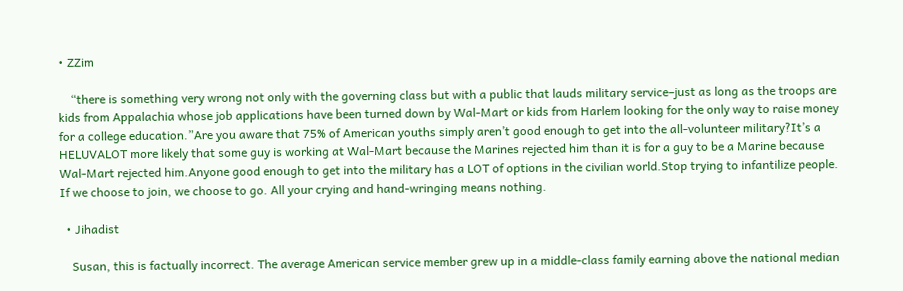• ZZim

    “there is something very wrong not only with the governing class but with a public that lauds military service–just as long as the troops are kids from Appalachia whose job applications have been turned down by Wal-Mart or kids from Harlem looking for the only way to raise money for a college education.”Are you aware that 75% of American youths simply aren’t good enough to get into the all-volunteer military?It’s a HELUVALOT more likely that some guy is working at Wal-Mart because the Marines rejected him than it is for a guy to be a Marine because Wal-Mart rejected him.Anyone good enough to get into the military has a LOT of options in the civilian world.Stop trying to infantilize people. If we choose to join, we choose to go. All your crying and hand-wringing means nothing.

  • Jihadist

    Susan, this is factually incorrect. The average American service member grew up in a middle-class family earning above the national median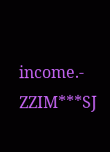income.- ZZIM***SJ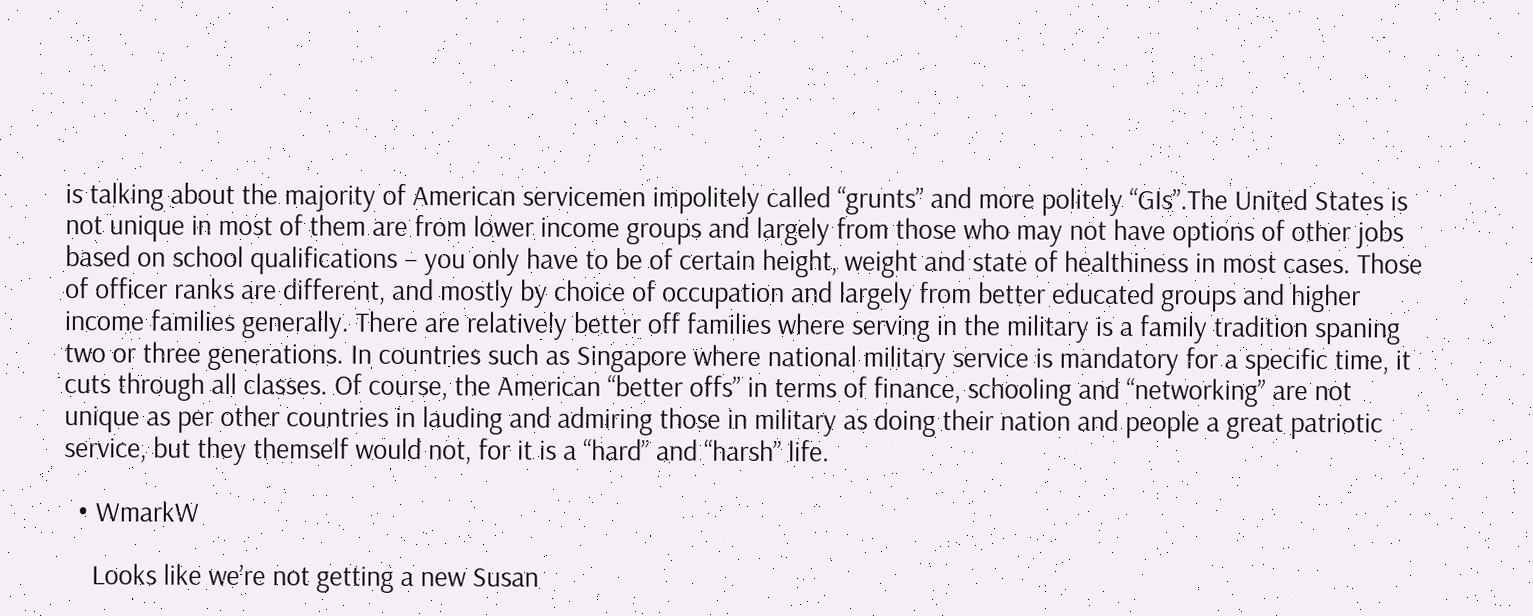is talking about the majority of American servicemen impolitely called “grunts” and more politely “GIs”.The United States is not unique in most of them are from lower income groups and largely from those who may not have options of other jobs based on school qualifications – you only have to be of certain height, weight and state of healthiness in most cases. Those of officer ranks are different, and mostly by choice of occupation and largely from better educated groups and higher income families generally. There are relatively better off families where serving in the military is a family tradition spaning two or three generations. In countries such as Singapore where national military service is mandatory for a specific time, it cuts through all classes. Of course, the American “better offs” in terms of finance, schooling and “networking” are not unique as per other countries in lauding and admiring those in military as doing their nation and people a great patriotic service, but they themself would not, for it is a “hard” and “harsh” life.

  • WmarkW

    Looks like we’re not getting a new Susan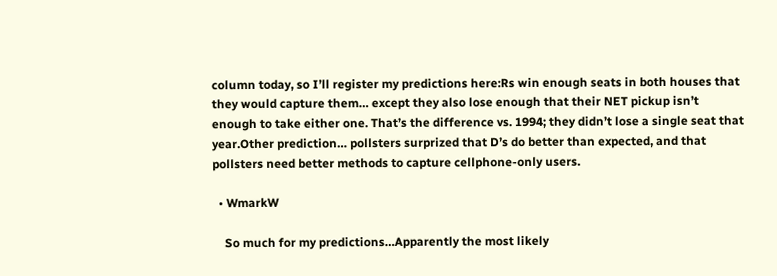column today, so I’ll register my predictions here:Rs win enough seats in both houses that they would capture them… except they also lose enough that their NET pickup isn’t enough to take either one. That’s the difference vs. 1994; they didn’t lose a single seat that year.Other prediction… pollsters surprized that D’s do better than expected, and that pollsters need better methods to capture cellphone-only users.

  • WmarkW

    So much for my predictions…Apparently the most likely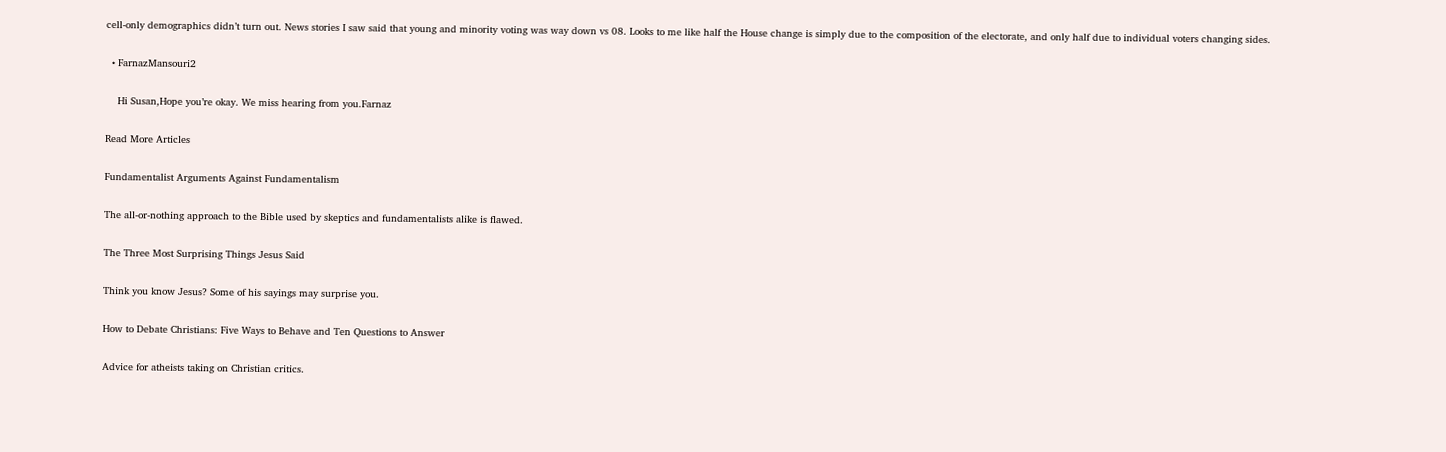cell-only demographics didn’t turn out. News stories I saw said that young and minority voting was way down vs 08. Looks to me like half the House change is simply due to the composition of the electorate, and only half due to individual voters changing sides.

  • FarnazMansouri2

    Hi Susan,Hope you’re okay. We miss hearing from you.Farnaz

Read More Articles

Fundamentalist Arguments Against Fundamentalism

The all-or-nothing approach to the Bible used by skeptics and fundamentalists alike is flawed.

The Three Most Surprising Things Jesus Said

Think you know Jesus? Some of his sayings may surprise you.

How to Debate Christians: Five Ways to Behave and Ten Questions to Answer

Advice for atheists taking on Christian critics.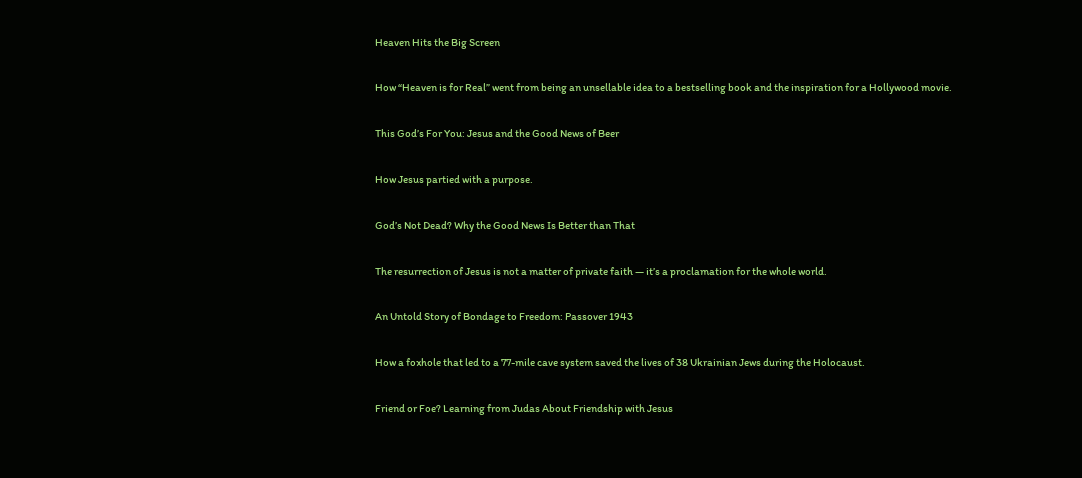Heaven Hits the Big Screen

How “Heaven is for Real” went from being an unsellable idea to a bestselling book and the inspiration for a Hollywood movie.

This God’s For You: Jesus and the Good News of Beer

How Jesus partied with a purpose.

God’s Not Dead? Why the Good News Is Better than That

The resurrection of Jesus is not a matter of private faith — it’s a proclamation for the whole world.

An Untold Story of Bondage to Freedom: Passover 1943

How a foxhole that led to a 77-mile cave system saved the lives of 38 Ukrainian Jews during the Holocaust.

Friend or Foe? Learning from Judas About Friendship with Jesus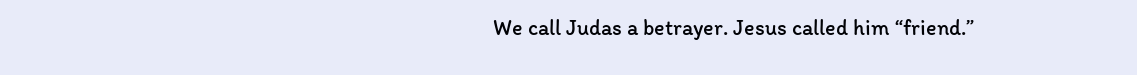We call Judas a betrayer. Jesus called him “friend.”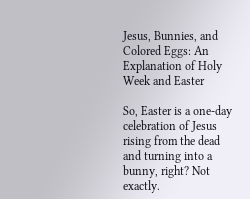Jesus, Bunnies, and Colored Eggs: An Explanation of Holy Week and Easter

So, Easter is a one-day celebration of Jesus rising from the dead and turning into a bunny, right? Not exactly.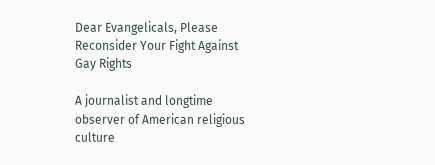Dear Evangelicals, Please Reconsider Your Fight Against Gay Rights

A journalist and longtime observer of American religious culture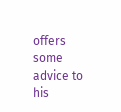offers some advice to his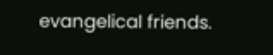evangelical friends.